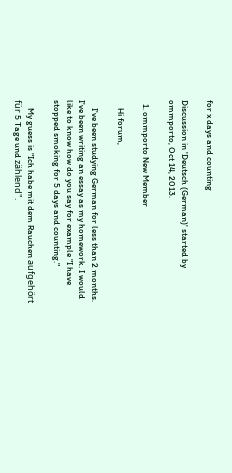for x days and counting

Discussion in 'Deutsch (German)' started by ommporto, Oct 14, 2013.

  1. ommporto New Member

    Hi forum,

    I've been studying German for less than 2 months. I've been writing an essay as my homework. I would like to know how do you say for example "I have stopped smoking for 5 days and counting."

    My guess is "Ich habe mit dem Rauchen aufgehört für 5 Tage und zählend".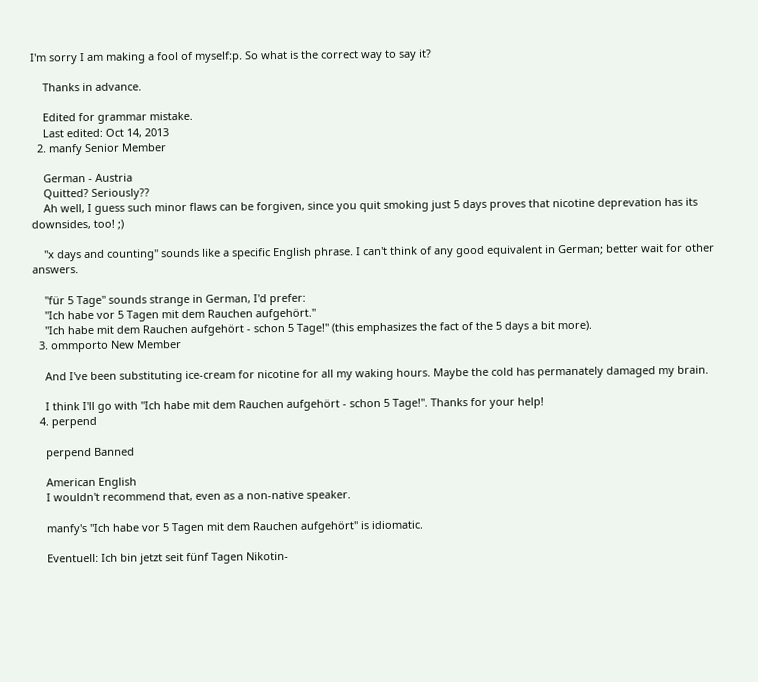I'm sorry I am making a fool of myself:p. So what is the correct way to say it?

    Thanks in advance.

    Edited for grammar mistake.
    Last edited: Oct 14, 2013
  2. manfy Senior Member

    German - Austria
    Quitted? Seriously??
    Ah well, I guess such minor flaws can be forgiven, since you quit smoking just 5 days proves that nicotine deprevation has its downsides, too! ;)

    "x days and counting" sounds like a specific English phrase. I can't think of any good equivalent in German; better wait for other answers.

    "für 5 Tage" sounds strange in German, I'd prefer:
    "Ich habe vor 5 Tagen mit dem Rauchen aufgehört."
    "Ich habe mit dem Rauchen aufgehört - schon 5 Tage!" (this emphasizes the fact of the 5 days a bit more).
  3. ommporto New Member

    And I've been substituting ice-cream for nicotine for all my waking hours. Maybe the cold has permanately damaged my brain.

    I think I'll go with "Ich habe mit dem Rauchen aufgehört - schon 5 Tage!". Thanks for your help!
  4. perpend

    perpend Banned

    American English
    I wouldn't recommend that, even as a non-native speaker.

    manfy's "Ich habe vor 5 Tagen mit dem Rauchen aufgehört" is idiomatic.

    Eventuell: Ich bin jetzt seit fünf Tagen Nikotin-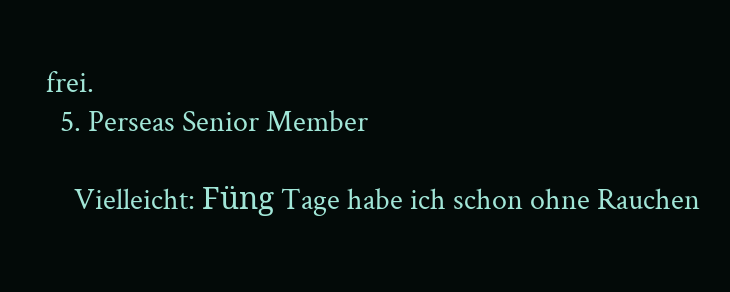frei.
  5. Perseas Senior Member

    Vielleicht: Füng Tage habe ich schon ohne Rauchen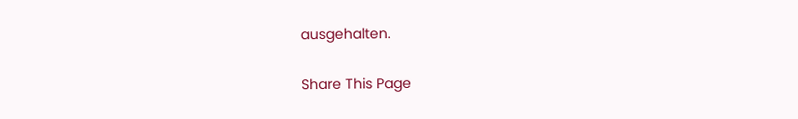ausgehalten.

Share This Page